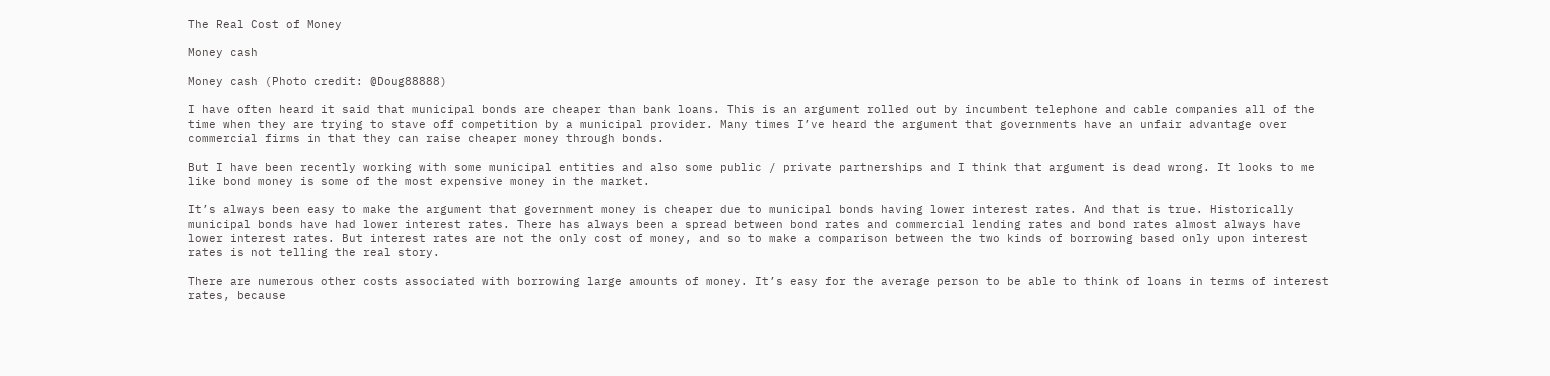The Real Cost of Money

Money cash

Money cash (Photo credit: @Doug88888)

I have often heard it said that municipal bonds are cheaper than bank loans. This is an argument rolled out by incumbent telephone and cable companies all of the time when they are trying to stave off competition by a municipal provider. Many times I’ve heard the argument that governments have an unfair advantage over commercial firms in that they can raise cheaper money through bonds.

But I have been recently working with some municipal entities and also some public / private partnerships and I think that argument is dead wrong. It looks to me like bond money is some of the most expensive money in the market.

It’s always been easy to make the argument that government money is cheaper due to municipal bonds having lower interest rates. And that is true. Historically municipal bonds have had lower interest rates. There has always been a spread between bond rates and commercial lending rates and bond rates almost always have lower interest rates. But interest rates are not the only cost of money, and so to make a comparison between the two kinds of borrowing based only upon interest rates is not telling the real story.

There are numerous other costs associated with borrowing large amounts of money. It’s easy for the average person to be able to think of loans in terms of interest rates, because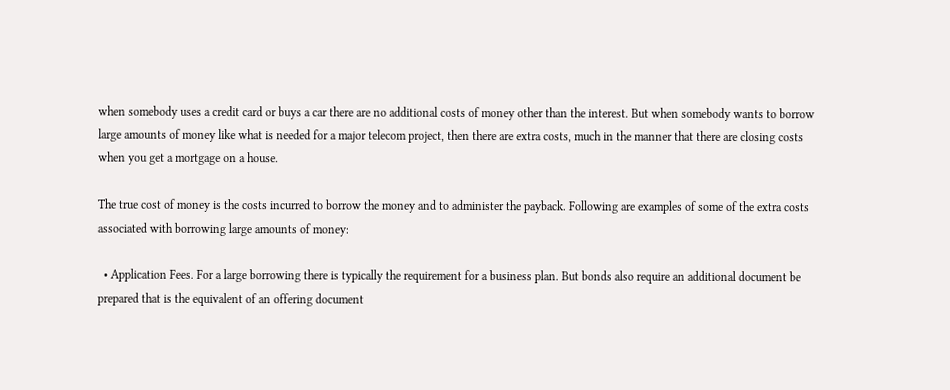when somebody uses a credit card or buys a car there are no additional costs of money other than the interest. But when somebody wants to borrow large amounts of money like what is needed for a major telecom project, then there are extra costs, much in the manner that there are closing costs when you get a mortgage on a house.

The true cost of money is the costs incurred to borrow the money and to administer the payback. Following are examples of some of the extra costs associated with borrowing large amounts of money:

  • Application Fees. For a large borrowing there is typically the requirement for a business plan. But bonds also require an additional document be prepared that is the equivalent of an offering document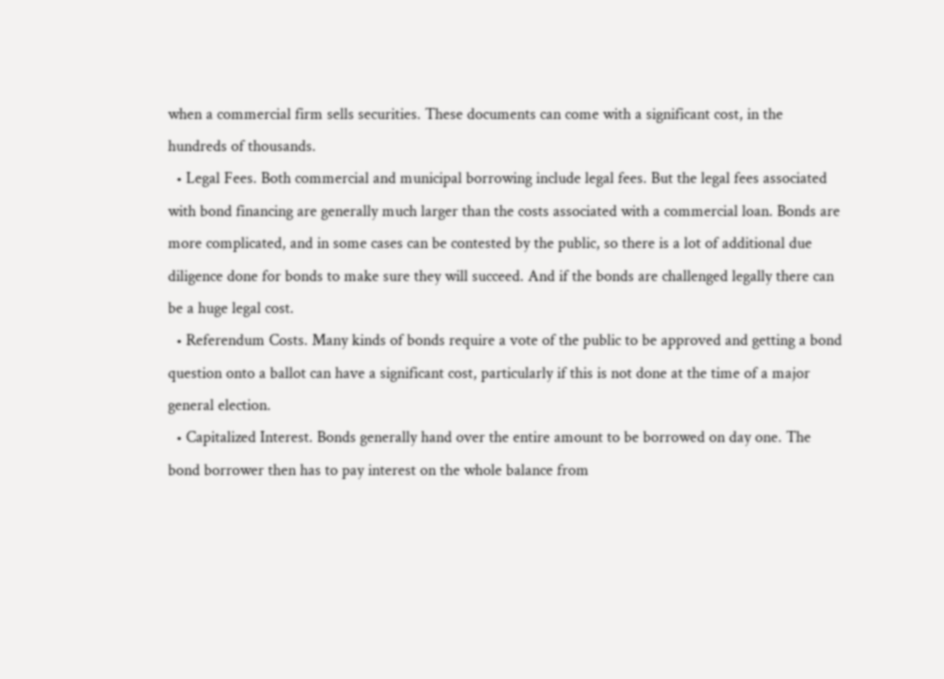when a commercial firm sells securities. These documents can come with a significant cost, in the hundreds of thousands.
  • Legal Fees. Both commercial and municipal borrowing include legal fees. But the legal fees associated with bond financing are generally much larger than the costs associated with a commercial loan. Bonds are more complicated, and in some cases can be contested by the public, so there is a lot of additional due diligence done for bonds to make sure they will succeed. And if the bonds are challenged legally there can be a huge legal cost.
  • Referendum Costs. Many kinds of bonds require a vote of the public to be approved and getting a bond question onto a ballot can have a significant cost, particularly if this is not done at the time of a major general election.
  • Capitalized Interest. Bonds generally hand over the entire amount to be borrowed on day one. The bond borrower then has to pay interest on the whole balance from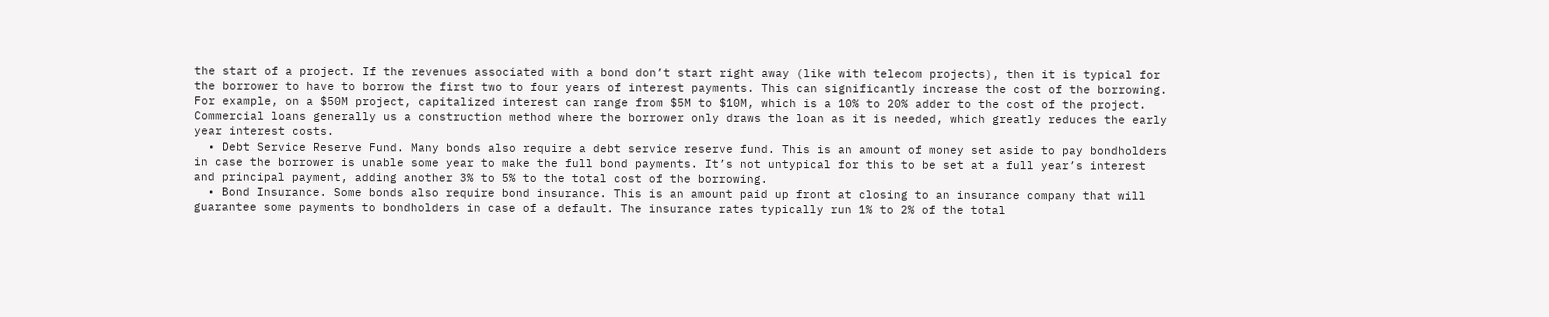the start of a project. If the revenues associated with a bond don’t start right away (like with telecom projects), then it is typical for the borrower to have to borrow the first two to four years of interest payments. This can significantly increase the cost of the borrowing. For example, on a $50M project, capitalized interest can range from $5M to $10M, which is a 10% to 20% adder to the cost of the project. Commercial loans generally us a construction method where the borrower only draws the loan as it is needed, which greatly reduces the early year interest costs.
  • Debt Service Reserve Fund. Many bonds also require a debt service reserve fund. This is an amount of money set aside to pay bondholders in case the borrower is unable some year to make the full bond payments. It’s not untypical for this to be set at a full year’s interest and principal payment, adding another 3% to 5% to the total cost of the borrowing.
  • Bond Insurance. Some bonds also require bond insurance. This is an amount paid up front at closing to an insurance company that will guarantee some payments to bondholders in case of a default. The insurance rates typically run 1% to 2% of the total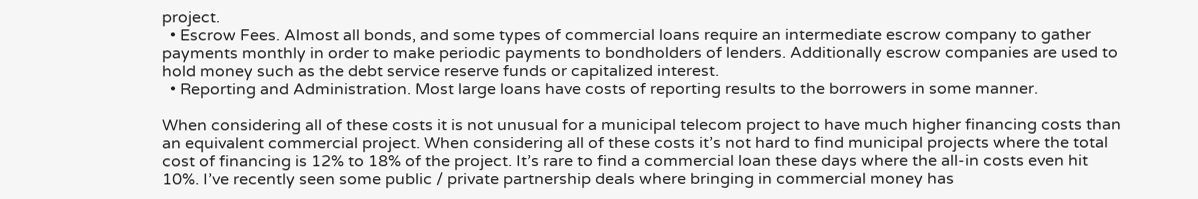project.
  • Escrow Fees. Almost all bonds, and some types of commercial loans require an intermediate escrow company to gather payments monthly in order to make periodic payments to bondholders of lenders. Additionally escrow companies are used to hold money such as the debt service reserve funds or capitalized interest.
  • Reporting and Administration. Most large loans have costs of reporting results to the borrowers in some manner.

When considering all of these costs it is not unusual for a municipal telecom project to have much higher financing costs than an equivalent commercial project. When considering all of these costs it’s not hard to find municipal projects where the total cost of financing is 12% to 18% of the project. It’s rare to find a commercial loan these days where the all-in costs even hit 10%. I’ve recently seen some public / private partnership deals where bringing in commercial money has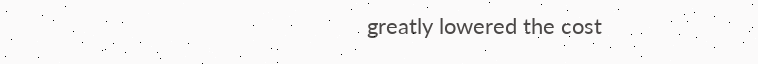greatly lowered the cost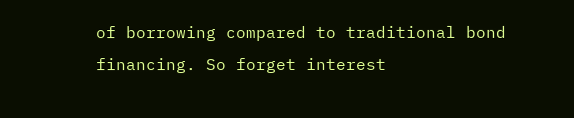of borrowing compared to traditional bond financing. So forget interest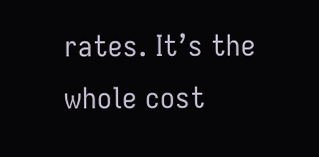rates. It’s the whole cost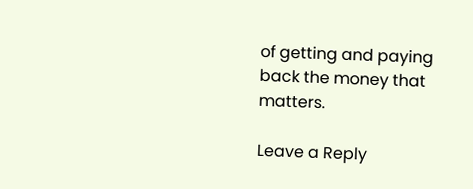of getting and paying back the money that matters.

Leave a Reply